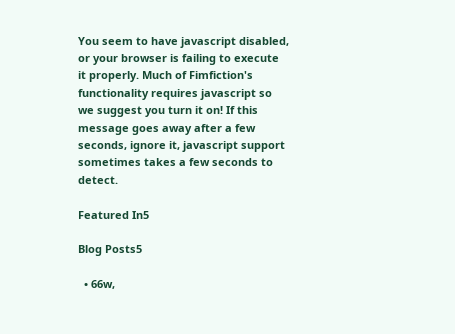You seem to have javascript disabled, or your browser is failing to execute it properly. Much of Fimfiction's functionality requires javascript so we suggest you turn it on! If this message goes away after a few seconds, ignore it, javascript support sometimes takes a few seconds to detect.

Featured In5

Blog Posts5

  • 66w,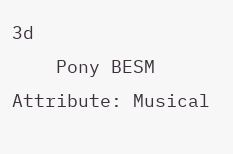3d
    Pony BESM Attribute: Musical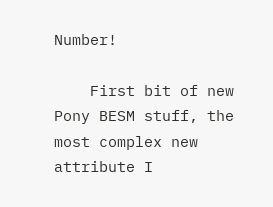Number!

    First bit of new Pony BESM stuff, the most complex new attribute I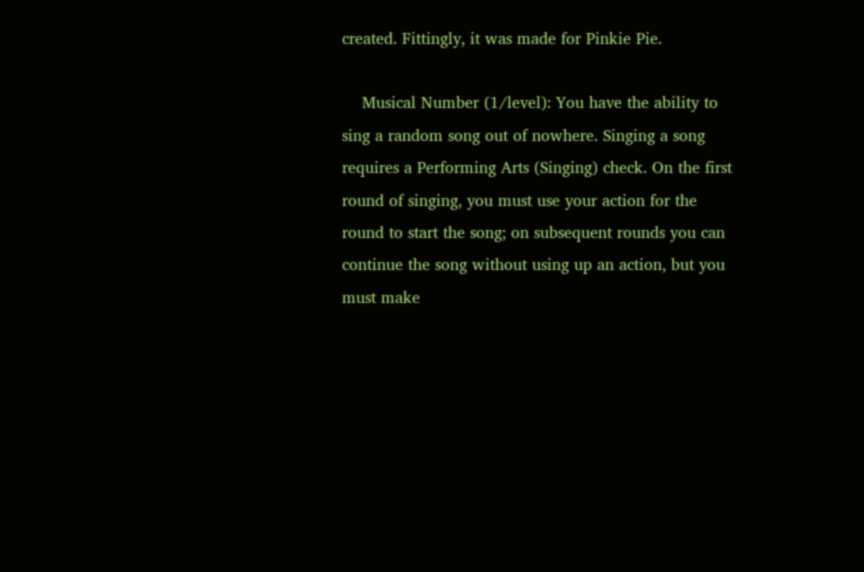created. Fittingly, it was made for Pinkie Pie.

    Musical Number (1/level): You have the ability to sing a random song out of nowhere. Singing a song requires a Performing Arts (Singing) check. On the first round of singing, you must use your action for the round to start the song; on subsequent rounds you can continue the song without using up an action, but you must make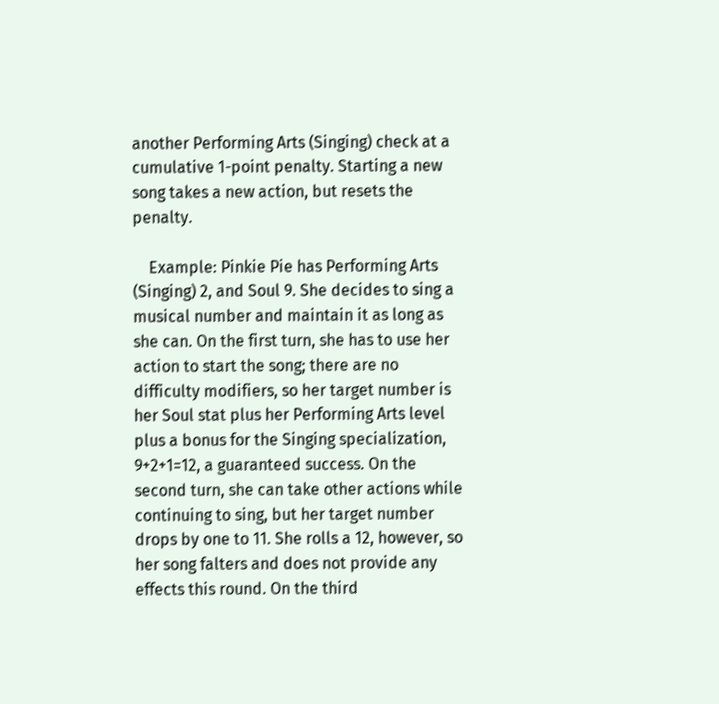another Performing Arts (Singing) check at a cumulative 1-point penalty. Starting a new song takes a new action, but resets the penalty.

    Example: Pinkie Pie has Performing Arts (Singing) 2, and Soul 9. She decides to sing a musical number and maintain it as long as she can. On the first turn, she has to use her action to start the song; there are no difficulty modifiers, so her target number is her Soul stat plus her Performing Arts level plus a bonus for the Singing specialization, 9+2+1=12, a guaranteed success. On the second turn, she can take other actions while continuing to sing, but her target number drops by one to 11. She rolls a 12, however, so her song falters and does not provide any effects this round. On the third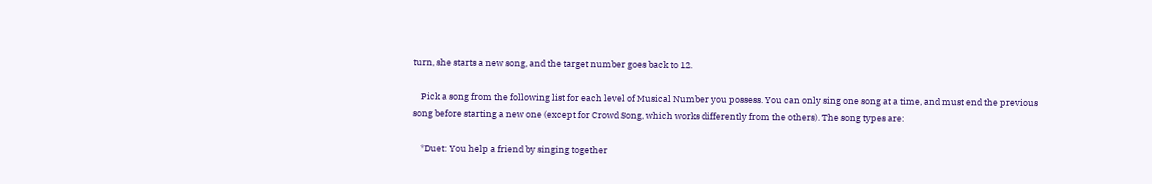turn, she starts a new song, and the target number goes back to 12.

    Pick a song from the following list for each level of Musical Number you possess. You can only sing one song at a time, and must end the previous song before starting a new one (except for Crowd Song, which works differently from the others). The song types are:

    *Duet: You help a friend by singing together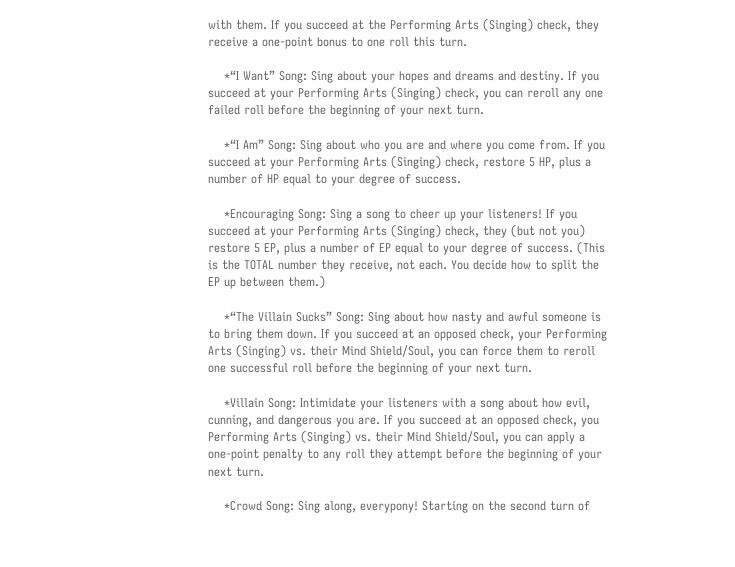with them. If you succeed at the Performing Arts (Singing) check, they receive a one-point bonus to one roll this turn.

    *“I Want” Song: Sing about your hopes and dreams and destiny. If you succeed at your Performing Arts (Singing) check, you can reroll any one failed roll before the beginning of your next turn.

    *“I Am” Song: Sing about who you are and where you come from. If you succeed at your Performing Arts (Singing) check, restore 5 HP, plus a number of HP equal to your degree of success.

    *Encouraging Song: Sing a song to cheer up your listeners! If you succeed at your Performing Arts (Singing) check, they (but not you) restore 5 EP, plus a number of EP equal to your degree of success. (This is the TOTAL number they receive, not each. You decide how to split the EP up between them.)

    *“The Villain Sucks” Song: Sing about how nasty and awful someone is to bring them down. If you succeed at an opposed check, your Performing Arts (Singing) vs. their Mind Shield/Soul, you can force them to reroll one successful roll before the beginning of your next turn.

    *Villain Song: Intimidate your listeners with a song about how evil, cunning, and dangerous you are. If you succeed at an opposed check, you Performing Arts (Singing) vs. their Mind Shield/Soul, you can apply a one-point penalty to any roll they attempt before the beginning of your next turn.

    *Crowd Song: Sing along, everypony! Starting on the second turn of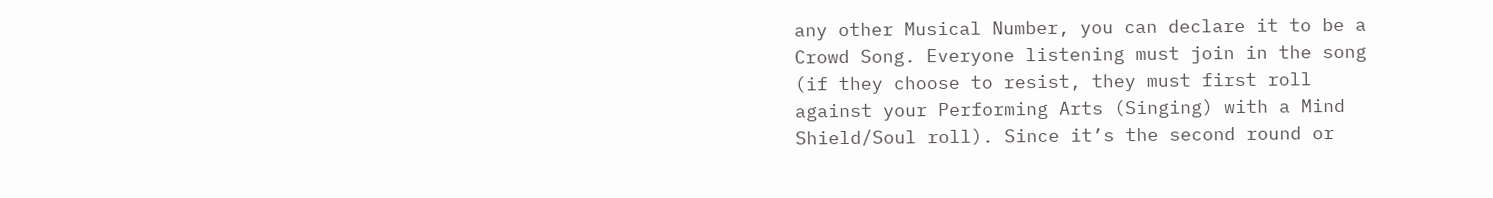any other Musical Number, you can declare it to be a Crowd Song. Everyone listening must join in the song (if they choose to resist, they must first roll against your Performing Arts (Singing) with a Mind Shield/Soul roll). Since it’s the second round or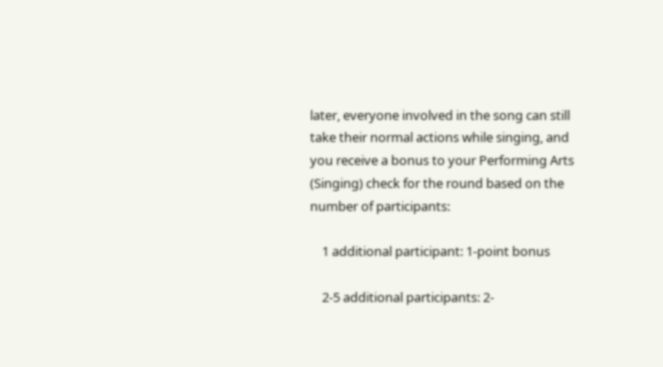later, everyone involved in the song can still take their normal actions while singing, and you receive a bonus to your Performing Arts (Singing) check for the round based on the number of participants:

    1 additional participant: 1-point bonus

    2-5 additional participants: 2-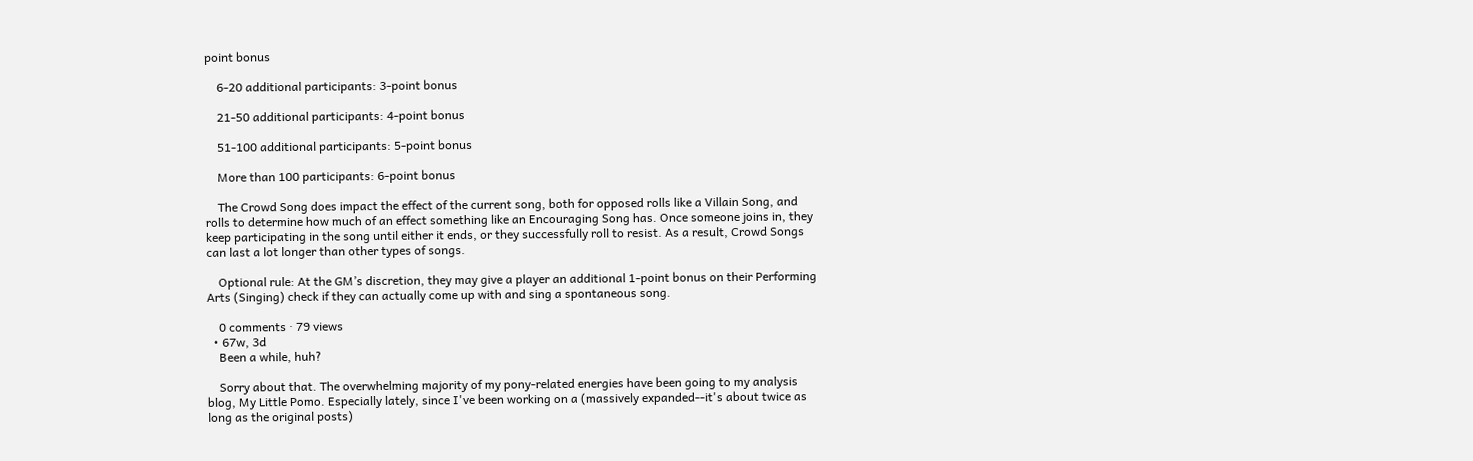point bonus

    6-20 additional participants: 3-point bonus

    21-50 additional participants: 4-point bonus

    51-100 additional participants: 5-point bonus

    More than 100 participants: 6-point bonus

    The Crowd Song does impact the effect of the current song, both for opposed rolls like a Villain Song, and rolls to determine how much of an effect something like an Encouraging Song has. Once someone joins in, they keep participating in the song until either it ends, or they successfully roll to resist. As a result, Crowd Songs can last a lot longer than other types of songs.

    Optional rule: At the GM’s discretion, they may give a player an additional 1-point bonus on their Performing Arts (Singing) check if they can actually come up with and sing a spontaneous song.

    0 comments · 79 views
  • 67w, 3d
    Been a while, huh?

    Sorry about that. The overwhelming majority of my pony-related energies have been going to my analysis blog, My Little Pomo. Especially lately, since I've been working on a (massively expanded--it's about twice as long as the original posts)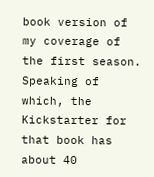book version of my coverage of the first season. Speaking of which, the Kickstarter for that book has about 40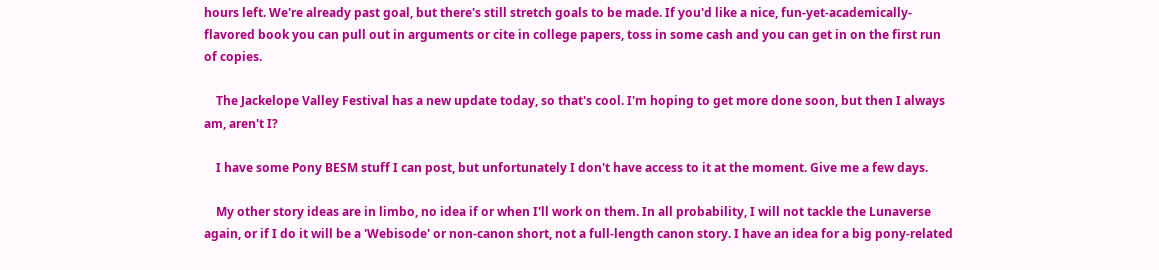hours left. We're already past goal, but there's still stretch goals to be made. If you'd like a nice, fun-yet-academically-flavored book you can pull out in arguments or cite in college papers, toss in some cash and you can get in on the first run of copies.

    The Jackelope Valley Festival has a new update today, so that's cool. I'm hoping to get more done soon, but then I always am, aren't I?

    I have some Pony BESM stuff I can post, but unfortunately I don't have access to it at the moment. Give me a few days.

    My other story ideas are in limbo, no idea if or when I'll work on them. In all probability, I will not tackle the Lunaverse again, or if I do it will be a 'Webisode' or non-canon short, not a full-length canon story. I have an idea for a big pony-related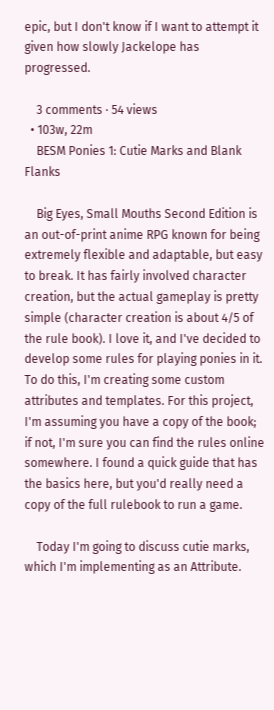epic, but I don't know if I want to attempt it given how slowly Jackelope has progressed.

    3 comments · 54 views
  • 103w, 22m
    BESM Ponies 1: Cutie Marks and Blank Flanks

    Big Eyes, Small Mouths Second Edition is an out-of-print anime RPG known for being extremely flexible and adaptable, but easy to break. It has fairly involved character creation, but the actual gameplay is pretty simple (character creation is about 4/5 of the rule book). I love it, and I've decided to develop some rules for playing ponies in it. To do this, I'm creating some custom attributes and templates. For this project, I'm assuming you have a copy of the book; if not, I'm sure you can find the rules online somewhere. I found a quick guide that has the basics here, but you'd really need a copy of the full rulebook to run a game.

    Today I'm going to discuss cutie marks, which I'm implementing as an Attribute.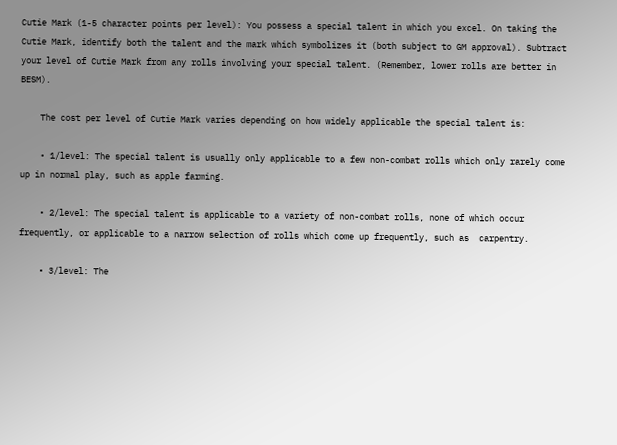Cutie Mark (1-5 character points per level): You possess a special talent in which you excel. On taking the Cutie Mark, identify both the talent and the mark which symbolizes it (both subject to GM approval). Subtract your level of Cutie Mark from any rolls involving your special talent. (Remember, lower rolls are better in BESM).

    The cost per level of Cutie Mark varies depending on how widely applicable the special talent is:

    • 1/level: The special talent is usually only applicable to a few non-combat rolls which only rarely come up in normal play, such as apple farming.

    • 2/level: The special talent is applicable to a variety of non-combat rolls, none of which occur frequently, or applicable to a narrow selection of rolls which come up frequently, such as  carpentry.

    • 3/level: The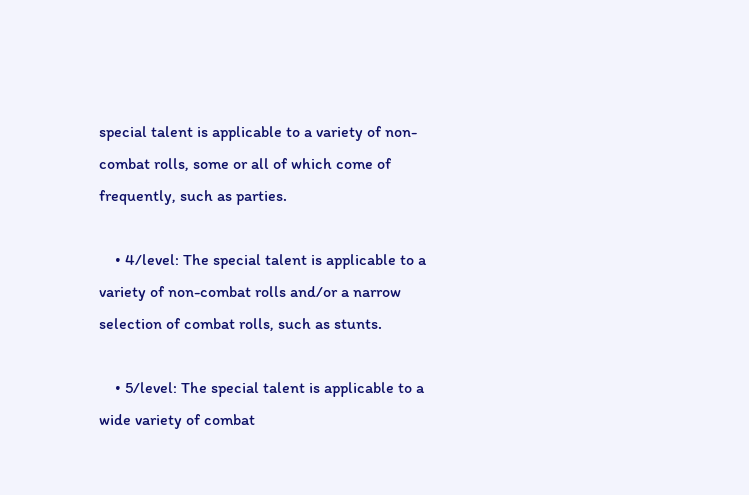special talent is applicable to a variety of non-combat rolls, some or all of which come of frequently, such as parties.

    • 4/level: The special talent is applicable to a variety of non-combat rolls and/or a narrow selection of combat rolls, such as stunts.

    • 5/level: The special talent is applicable to a wide variety of combat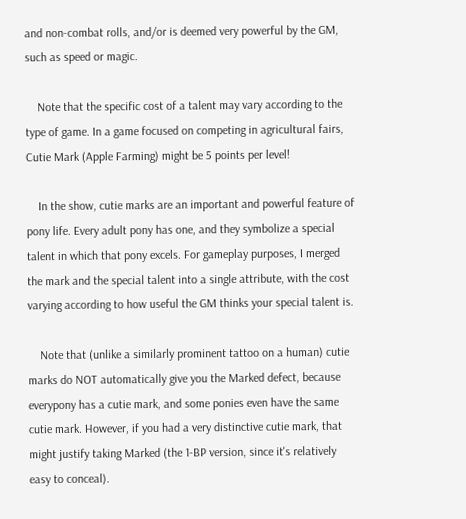and non-combat rolls, and/or is deemed very powerful by the GM, such as speed or magic.

    Note that the specific cost of a talent may vary according to the type of game. In a game focused on competing in agricultural fairs, Cutie Mark (Apple Farming) might be 5 points per level!

    In the show, cutie marks are an important and powerful feature of pony life. Every adult pony has one, and they symbolize a special talent in which that pony excels. For gameplay purposes, I merged the mark and the special talent into a single attribute, with the cost varying according to how useful the GM thinks your special talent is.

    Note that (unlike a similarly prominent tattoo on a human) cutie marks do NOT automatically give you the Marked defect, because everypony has a cutie mark, and some ponies even have the same cutie mark. However, if you had a very distinctive cutie mark, that might justify taking Marked (the 1-BP version, since it's relatively easy to conceal).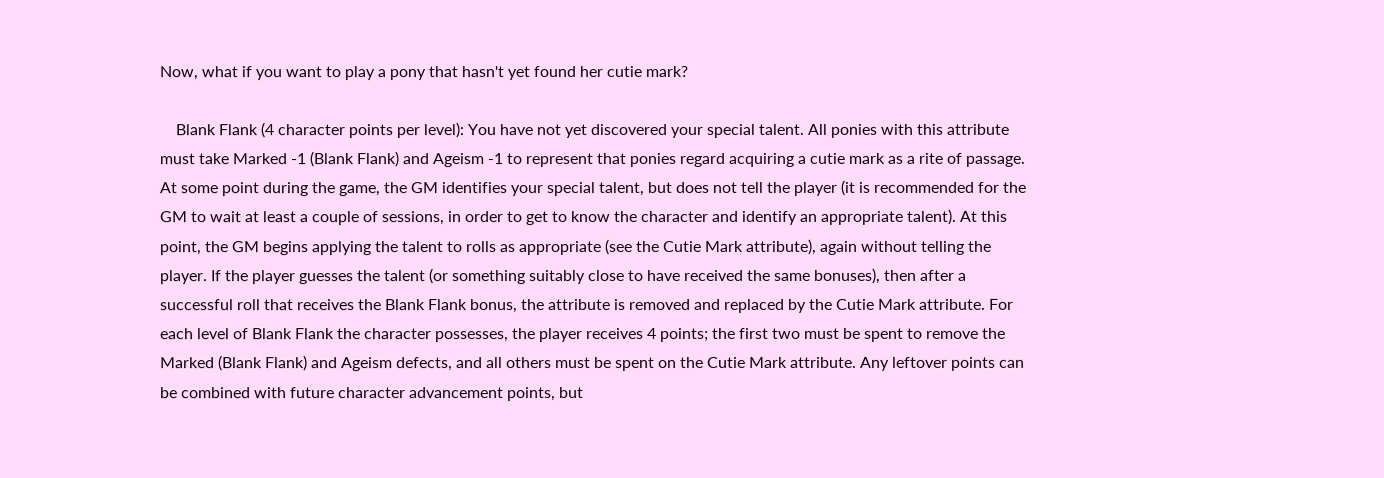Now, what if you want to play a pony that hasn't yet found her cutie mark?

    Blank Flank (4 character points per level): You have not yet discovered your special talent. All ponies with this attribute must take Marked -1 (Blank Flank) and Ageism -1 to represent that ponies regard acquiring a cutie mark as a rite of passage. At some point during the game, the GM identifies your special talent, but does not tell the player (it is recommended for the GM to wait at least a couple of sessions, in order to get to know the character and identify an appropriate talent). At this point, the GM begins applying the talent to rolls as appropriate (see the Cutie Mark attribute), again without telling the player. If the player guesses the talent (or something suitably close to have received the same bonuses), then after a successful roll that receives the Blank Flank bonus, the attribute is removed and replaced by the Cutie Mark attribute. For each level of Blank Flank the character possesses, the player receives 4 points; the first two must be spent to remove the Marked (Blank Flank) and Ageism defects, and all others must be spent on the Cutie Mark attribute. Any leftover points can be combined with future character advancement points, but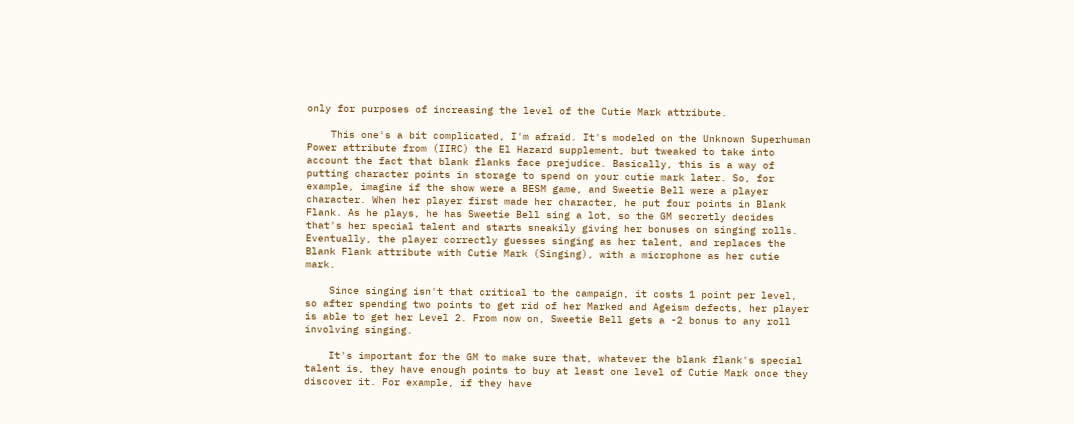only for purposes of increasing the level of the Cutie Mark attribute.

    This one's a bit complicated, I'm afraid. It's modeled on the Unknown Superhuman Power attribute from (IIRC) the El Hazard supplement, but tweaked to take into account the fact that blank flanks face prejudice. Basically, this is a way of putting character points in storage to spend on your cutie mark later. So, for example, imagine if the show were a BESM game, and Sweetie Bell were a player character. When her player first made her character, he put four points in Blank Flank. As he plays, he has Sweetie Bell sing a lot, so the GM secretly decides that's her special talent and starts sneakily giving her bonuses on singing rolls. Eventually, the player correctly guesses singing as her talent, and replaces the Blank Flank attribute with Cutie Mark (Singing), with a microphone as her cutie mark.

    Since singing isn't that critical to the campaign, it costs 1 point per level, so after spending two points to get rid of her Marked and Ageism defects, her player is able to get her Level 2. From now on, Sweetie Bell gets a -2 bonus to any roll involving singing.

    It's important for the GM to make sure that, whatever the blank flank's special talent is, they have enough points to buy at least one level of Cutie Mark once they discover it. For example, if they have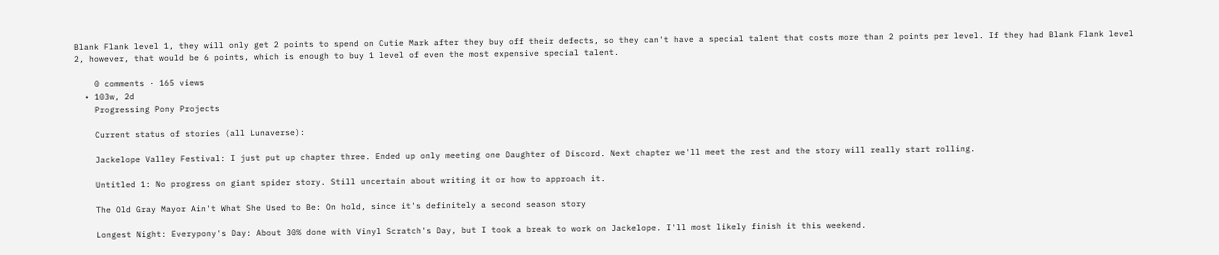Blank Flank level 1, they will only get 2 points to spend on Cutie Mark after they buy off their defects, so they can't have a special talent that costs more than 2 points per level. If they had Blank Flank level 2, however, that would be 6 points, which is enough to buy 1 level of even the most expensive special talent.

    0 comments · 165 views
  • 103w, 2d
    Progressing Pony Projects

    Current status of stories (all Lunaverse):

    Jackelope Valley Festival: I just put up chapter three. Ended up only meeting one Daughter of Discord. Next chapter we'll meet the rest and the story will really start rolling.

    Untitled 1: No progress on giant spider story. Still uncertain about writing it or how to approach it.

    The Old Gray Mayor Ain't What She Used to Be: On hold, since it's definitely a second season story

    Longest Night: Everypony's Day: About 30% done with Vinyl Scratch's Day, but I took a break to work on Jackelope. I'll most likely finish it this weekend.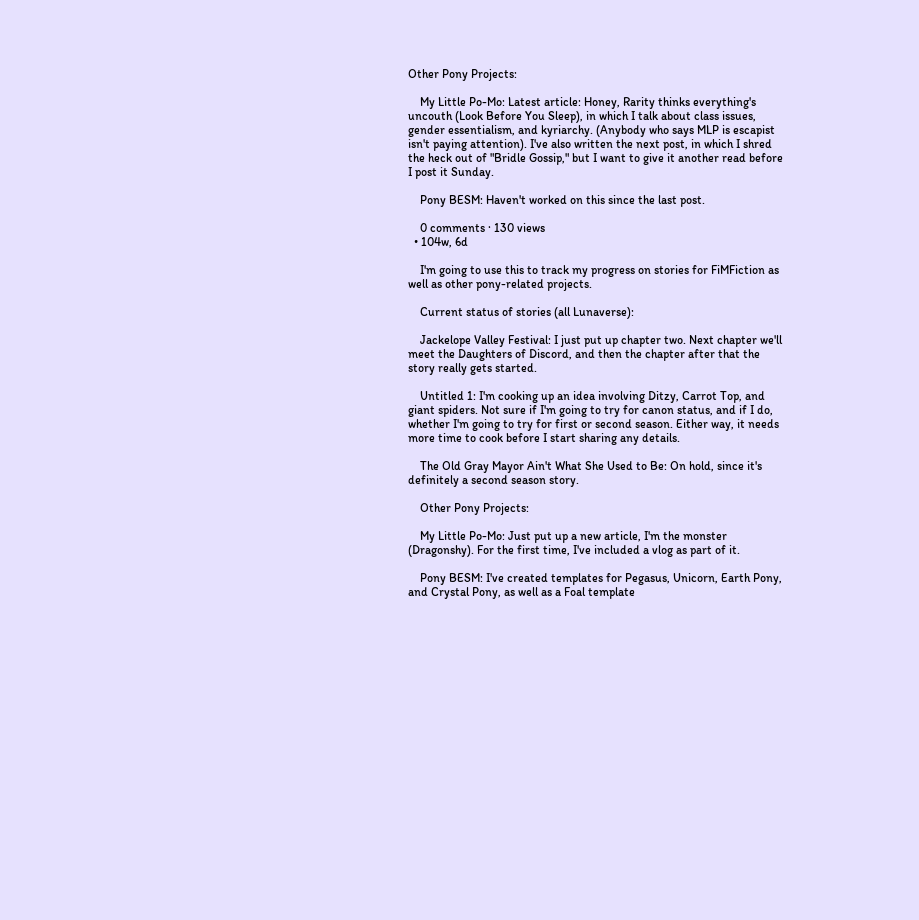Other Pony Projects:

    My Little Po-Mo: Latest article: Honey, Rarity thinks everything's uncouth (Look Before You Sleep), in which I talk about class issues, gender essentialism, and kyriarchy. (Anybody who says MLP is escapist isn't paying attention). I've also written the next post, in which I shred the heck out of "Bridle Gossip," but I want to give it another read before I post it Sunday.

    Pony BESM: Haven't worked on this since the last post.

    0 comments · 130 views
  • 104w, 6d

    I'm going to use this to track my progress on stories for FiMFiction as well as other pony-related projects.

    Current status of stories (all Lunaverse):

    Jackelope Valley Festival: I just put up chapter two. Next chapter we'll meet the Daughters of Discord, and then the chapter after that the story really gets started.

    Untitled 1: I'm cooking up an idea involving Ditzy, Carrot Top, and giant spiders. Not sure if I'm going to try for canon status, and if I do, whether I'm going to try for first or second season. Either way, it needs more time to cook before I start sharing any details.

    The Old Gray Mayor Ain't What She Used to Be: On hold, since it's definitely a second season story.

    Other Pony Projects:

    My Little Po-Mo: Just put up a new article, I'm the monster (Dragonshy). For the first time, I've included a vlog as part of it.

    Pony BESM: I've created templates for Pegasus, Unicorn, Earth Pony, and Crystal Pony, as well as a Foal template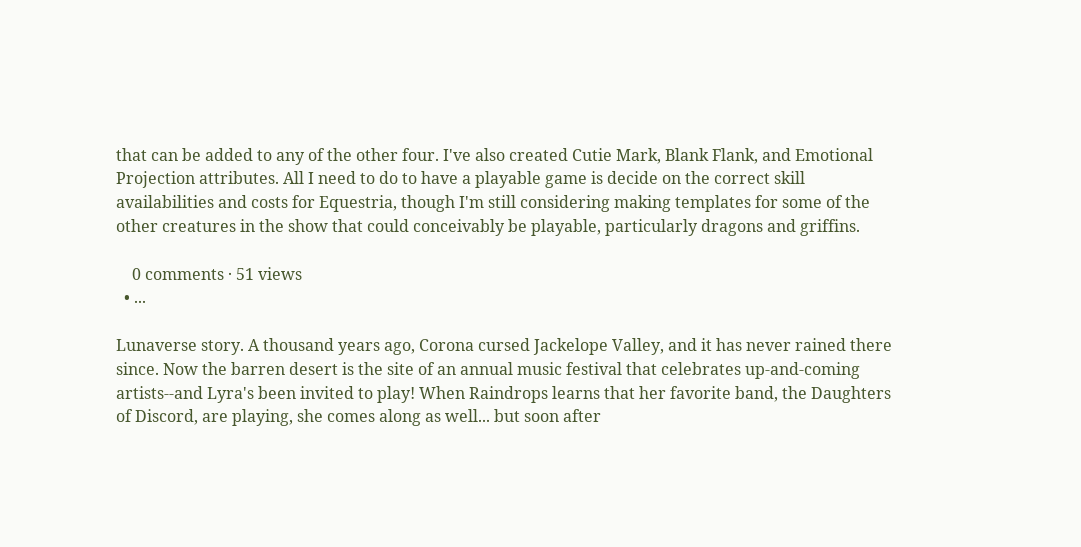that can be added to any of the other four. I've also created Cutie Mark, Blank Flank, and Emotional Projection attributes. All I need to do to have a playable game is decide on the correct skill availabilities and costs for Equestria, though I'm still considering making templates for some of the other creatures in the show that could conceivably be playable, particularly dragons and griffins.

    0 comments · 51 views
  • ...

Lunaverse story. A thousand years ago, Corona cursed Jackelope Valley, and it has never rained there since. Now the barren desert is the site of an annual music festival that celebrates up-and-coming artists--and Lyra's been invited to play! When Raindrops learns that her favorite band, the Daughters of Discord, are playing, she comes along as well... but soon after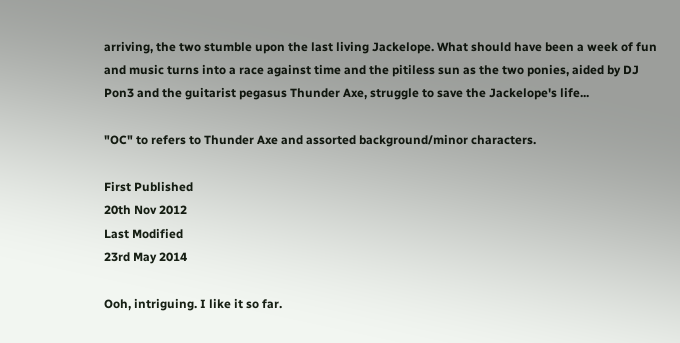arriving, the two stumble upon the last living Jackelope. What should have been a week of fun and music turns into a race against time and the pitiless sun as the two ponies, aided by DJ Pon3 and the guitarist pegasus Thunder Axe, struggle to save the Jackelope's life...

"OC" to refers to Thunder Axe and assorted background/minor characters.

First Published
20th Nov 2012
Last Modified
23rd May 2014

Ooh, intriguing. I like it so far.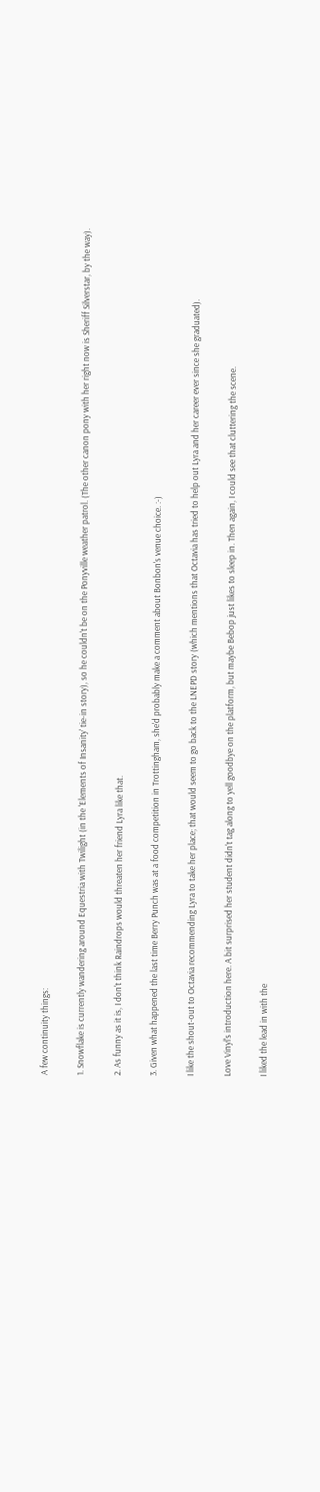A few continuity things:

1. Snowflake is currently wandering around Equestria with Twilight (in the 'Elements of Insanity' tie-in story), so he couldn't be on the Ponyville weather patrol. (The other canon pony with her right now is Sheriff Silverstar, by the way).

2. As funny as it is, I don't think Raindrops would threaten her friend Lyra like that.

3. Given what happened the last time Berry Punch was at a food competition in Trottingham, she'd probably make a comment about Bonbon's venue choice. :-)

I like the shout-out to Octavia recommending Lyra to take her place; that would seem to go back to the LNEPD story (which mentions that Octavia has tried to help out Lyra and her career ever since she graduated).

Love Vinyl's introduction here. A bit surprised her student didn't tag along to yell goodbye on the platform, but maybe Bebop just likes to sleep in. Then again, I could see that cluttering the scene.

I liked the lead in with the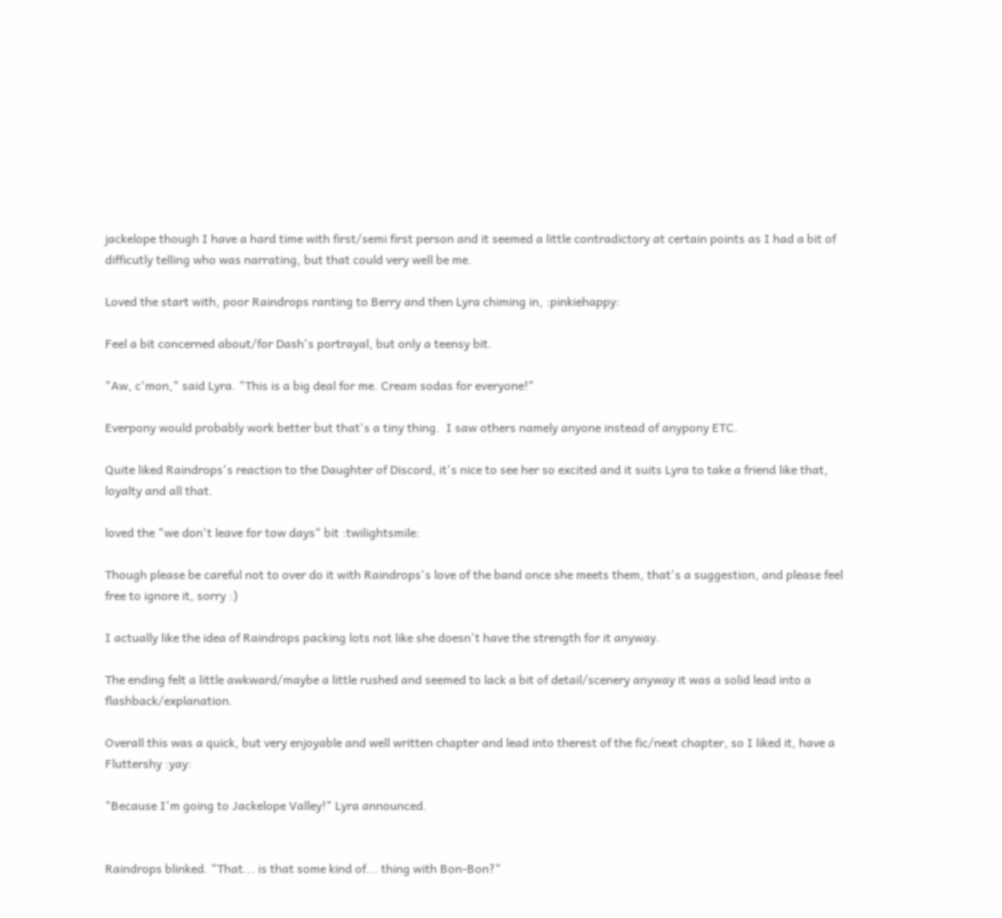jackelope though I have a hard time with first/semi first person and it seemed a little contradictory at certain points as I had a bit of difficutly telling who was narrating, but that could very well be me.

Loved the start with, poor Raindrops ranting to Berry and then Lyra chiming in, :pinkiehappy:

Feel a bit concerned about/for Dash's portrayal, but only a teensy bit.

"Aw, c'mon," said Lyra. "This is a big deal for me. Cream sodas for everyone!"

Everpony would probably work better but that's a tiny thing.  I saw others namely anyone instead of anypony ETC.

Quite liked Raindrops's reaction to the Daughter of Discord, it's nice to see her so excited and it suits Lyra to take a friend like that, loyalty and all that.

loved the "we don't leave for tow days" bit :twilightsmile:

Though please be careful not to over do it with Raindrops's love of the band once she meets them, that's a suggestion, and please feel free to ignore it, sorry :)

I actually like the idea of Raindrops packing lots not like she doesn't have the strength for it anyway.

The ending felt a little awkward/maybe a little rushed and seemed to lack a bit of detail/scenery anyway it was a solid lead into a flashback/explanation.

Overall this was a quick, but very enjoyable and well written chapter and lead into therest of the fic/next chapter, so I liked it, have a Fluttershy :yay:

"Because I'm going to Jackelope Valley!" Lyra announced.


Raindrops blinked. "That... is that some kind of... thing with Bon-Bon?"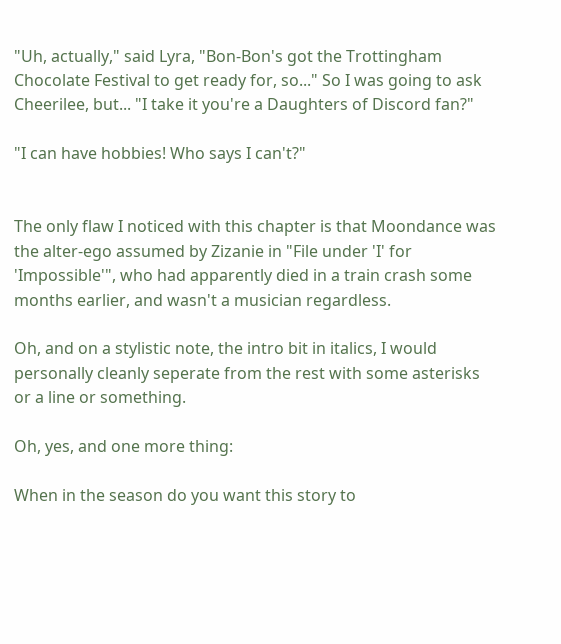"Uh, actually," said Lyra, "Bon-Bon's got the Trottingham Chocolate Festival to get ready for, so..." So I was going to ask Cheerilee, but... "I take it you're a Daughters of Discord fan?"

"I can have hobbies! Who says I can't?"


The only flaw I noticed with this chapter is that Moondance was the alter-ego assumed by Zizanie in "File under 'I' for 'Impossible'", who had apparently died in a train crash some months earlier, and wasn't a musician regardless.

Oh, and on a stylistic note, the intro bit in italics, I would personally cleanly seperate from the rest with some asterisks or a line or something.

Oh, yes, and one more thing:

When in the season do you want this story to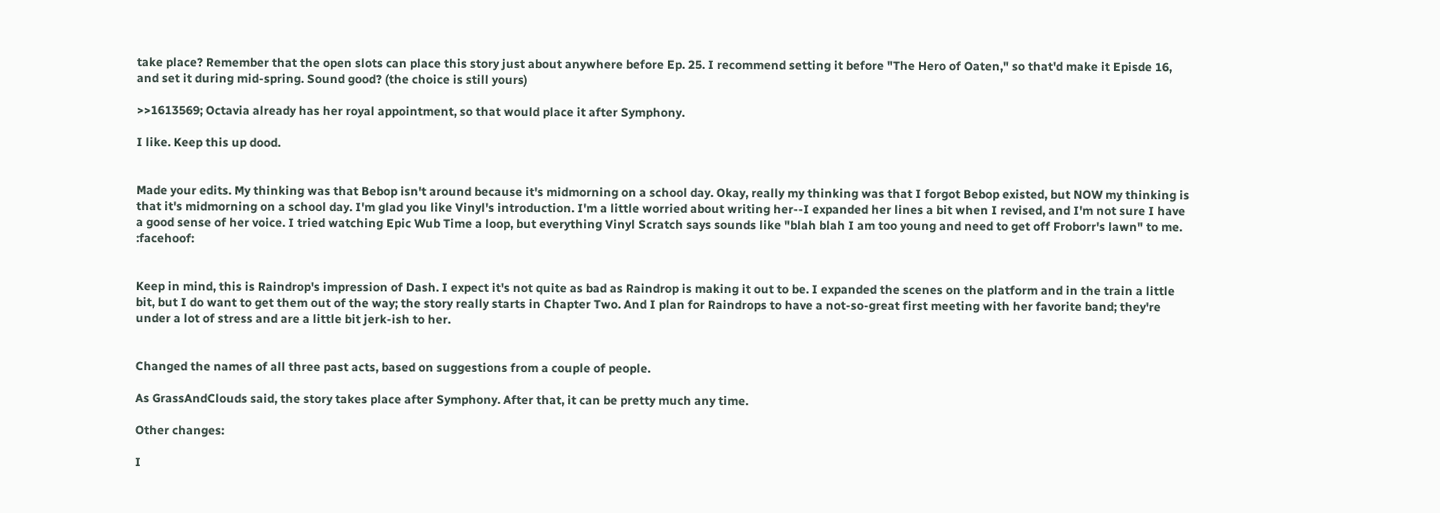take place? Remember that the open slots can place this story just about anywhere before Ep. 25. I recommend setting it before "The Hero of Oaten," so that'd make it Episde 16, and set it during mid-spring. Sound good? (the choice is still yours)

>>1613569; Octavia already has her royal appointment, so that would place it after Symphony.

I like. Keep this up dood.


Made your edits. My thinking was that Bebop isn't around because it's midmorning on a school day. Okay, really my thinking was that I forgot Bebop existed, but NOW my thinking is that it's midmorning on a school day. I'm glad you like Vinyl's introduction. I'm a little worried about writing her--I expanded her lines a bit when I revised, and I'm not sure I have a good sense of her voice. I tried watching Epic Wub Time a loop, but everything Vinyl Scratch says sounds like "blah blah I am too young and need to get off Froborr's lawn" to me. :facehoof:


Keep in mind, this is Raindrop's impression of Dash. I expect it's not quite as bad as Raindrop is making it out to be. I expanded the scenes on the platform and in the train a little bit, but I do want to get them out of the way; the story really starts in Chapter Two. And I plan for Raindrops to have a not-so-great first meeting with her favorite band; they're under a lot of stress and are a little bit jerk-ish to her.


Changed the names of all three past acts, based on suggestions from a couple of people.

As GrassAndClouds said, the story takes place after Symphony. After that, it can be pretty much any time.

Other changes:

I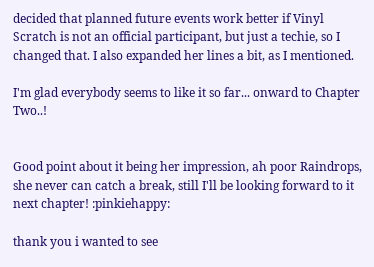decided that planned future events work better if Vinyl Scratch is not an official participant, but just a techie, so I changed that. I also expanded her lines a bit, as I mentioned.

I'm glad everybody seems to like it so far... onward to Chapter Two..!


Good point about it being her impression, ah poor Raindrops, she never can catch a break, still I'll be looking forward to it next chapter! :pinkiehappy:

thank you i wanted to see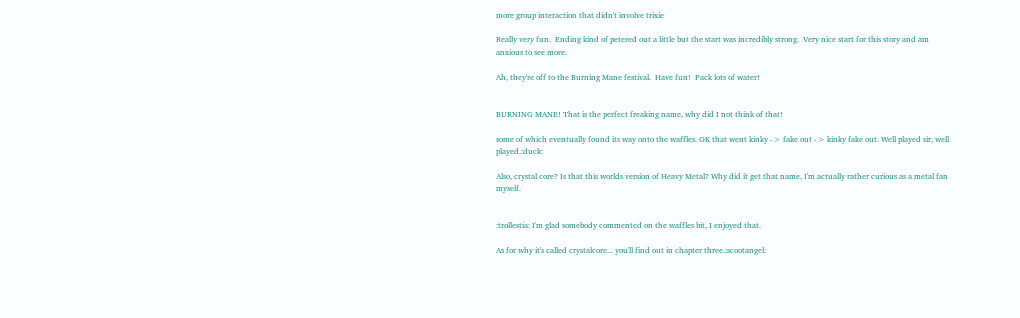more group interaction that didn't involve trixie

Really very fun.  Ending kind of petered out a little but the start was incredibly strong.  Very nice start for this story and am anxious to see more.

Ah, they're off to the Burning Mane festival.  Have fun!  Pack lots of water!


BURNING MANE! That is the perfect freaking name, why did I not think of that!

some of which eventually found its way onto the waffles. OK that went kinky -> fake out -> kinky fake out. Well played sir, well played.:duck:

Also, crystal core? Is that this worlds version of Heavy Metal? Why did it get that name, I'm actually rather curious as a metal fan myself.


:trollestia: I'm glad somebody commented on the waffles bit, I enjoyed that.

As for why it's called crystalcore... you'll find out in chapter three.:scootangel: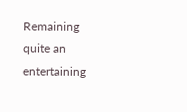Remaining quite an entertaining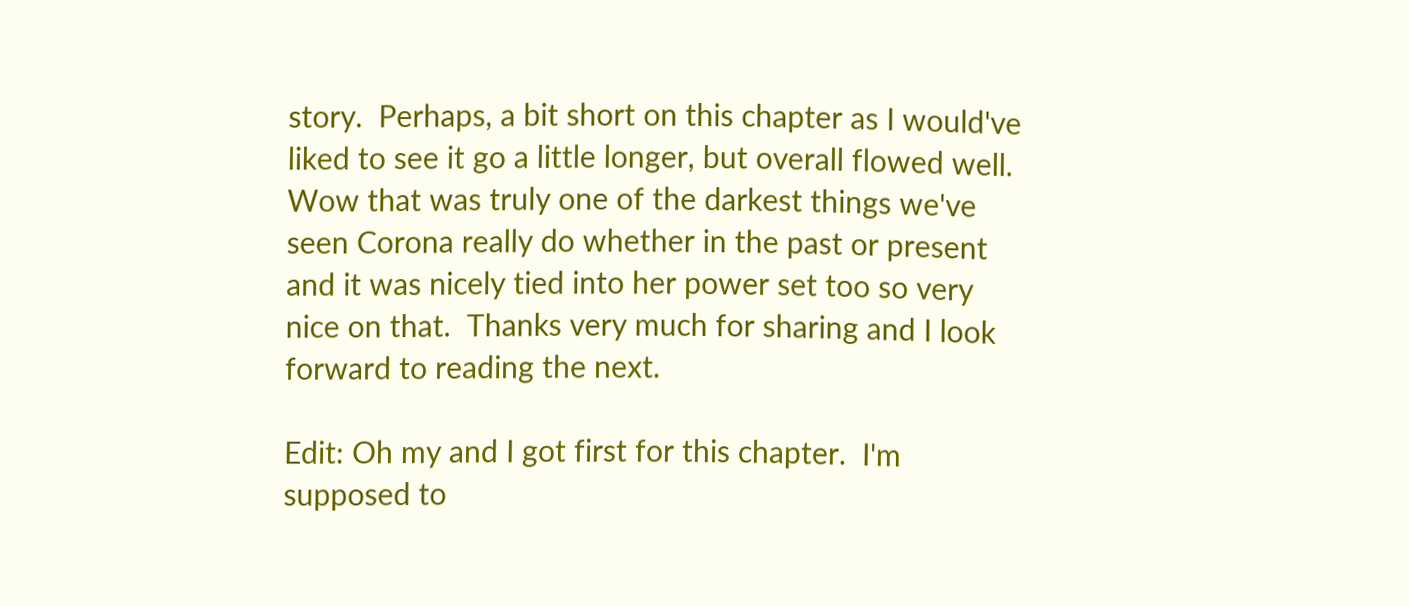story.  Perhaps, a bit short on this chapter as I would've liked to see it go a little longer, but overall flowed well.  Wow that was truly one of the darkest things we've seen Corona really do whether in the past or present and it was nicely tied into her power set too so very nice on that.  Thanks very much for sharing and I look forward to reading the next.

Edit: Oh my and I got first for this chapter.  I'm supposed to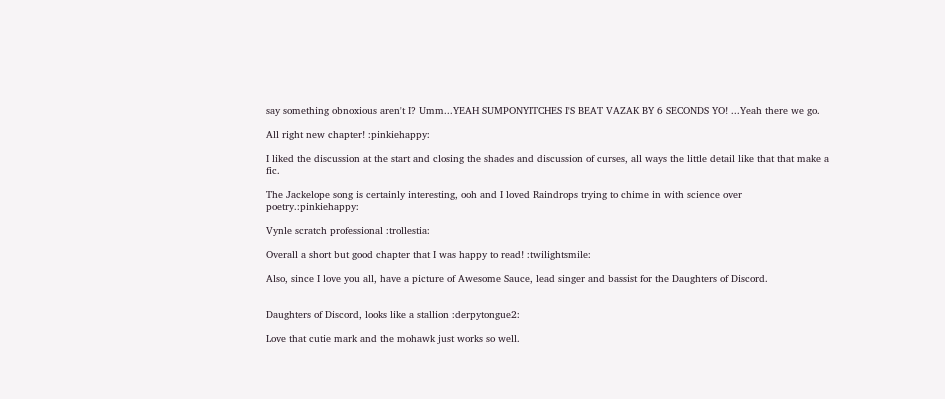say something obnoxious aren't I? Umm...YEAH SUMPONYITCHES I'S BEAT VAZAK BY 6 SECONDS YO! ...Yeah there we go.

All right new chapter! :pinkiehappy:

I liked the discussion at the start and closing the shades and discussion of curses, all ways the little detail like that that make a fic.

The Jackelope song is certainly interesting, ooh and I loved Raindrops trying to chime in with science over poetry.:pinkiehappy:

Vynle scratch professional :trollestia:

Overall a short but good chapter that I was happy to read! :twilightsmile:

Also, since I love you all, have a picture of Awesome Sauce, lead singer and bassist for the Daughters of Discord.


Daughters of Discord, looks like a stallion :derpytongue2:

Love that cutie mark and the mohawk just works so well.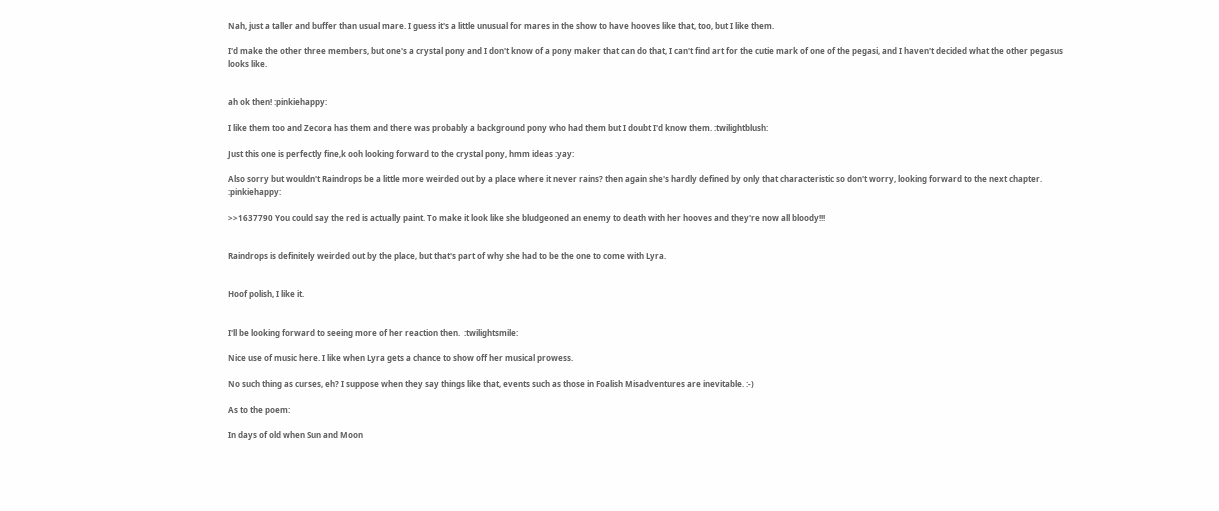Nah, just a taller and buffer than usual mare. I guess it's a little unusual for mares in the show to have hooves like that, too, but I like them.

I'd make the other three members, but one's a crystal pony and I don't know of a pony maker that can do that, I can't find art for the cutie mark of one of the pegasi, and I haven't decided what the other pegasus looks like.


ah ok then! :pinkiehappy:

I like them too and Zecora has them and there was probably a background pony who had them but I doubt I'd know them. :twilightblush:

Just this one is perfectly fine,k ooh looking forward to the crystal pony, hmm ideas :yay:

Also sorry but wouldn't Raindrops be a little more weirded out by a place where it never rains? then again she's hardly defined by only that characteristic so don't worry, looking forward to the next chapter. :pinkiehappy:

>>1637790 You could say the red is actually paint. To make it look like she bludgeoned an enemy to death with her hooves and they're now all bloody!!!


Raindrops is definitely weirded out by the place, but that's part of why she had to be the one to come with Lyra.


Hoof polish, I like it.


I'll be looking forward to seeing more of her reaction then.  :twilightsmile:

Nice use of music here. I like when Lyra gets a chance to show off her musical prowess.

No such thing as curses, eh? I suppose when they say things like that, events such as those in Foalish Misadventures are inevitable. :-)

As to the poem:

In days of old when Sun and Moon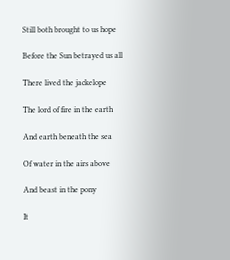Still both brought to us hope

Before the Sun betrayed us all

There lived the jackelope

The lord of fire in the earth

And earth beneath the sea

Of water in the airs above

And beast in the pony

It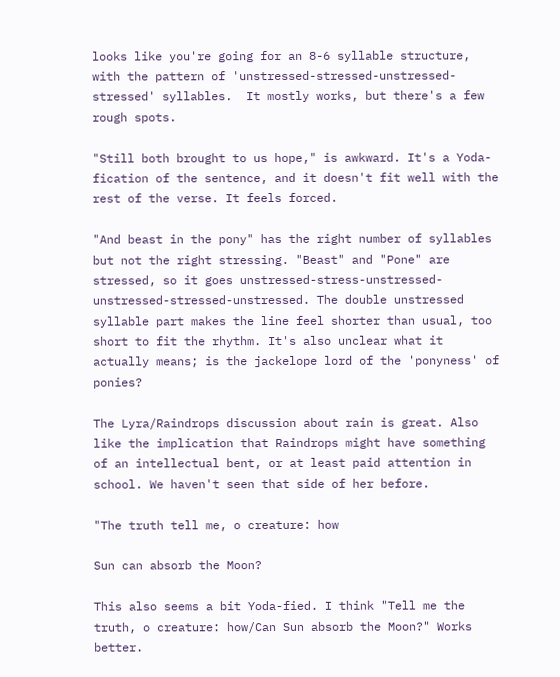looks like you're going for an 8-6 syllable structure, with the pattern of 'unstressed-stressed-unstressed-stressed' syllables.  It mostly works, but there's a few rough spots.

"Still both brought to us hope," is awkward. It's a Yoda-fication of the sentence, and it doesn't fit well with the rest of the verse. It feels forced.

"And beast in the pony" has the right number of syllables but not the right stressing. "Beast" and "Pone" are stressed, so it goes unstressed-stress-unstressed-unstressed-stressed-unstressed. The double unstressed syllable part makes the line feel shorter than usual, too short to fit the rhythm. It's also unclear what it actually means; is the jackelope lord of the 'ponyness' of ponies?

The Lyra/Raindrops discussion about rain is great. Also like the implication that Raindrops might have something of an intellectual bent, or at least paid attention in school. We haven't seen that side of her before.

"The truth tell me, o creature: how

Sun can absorb the Moon?

This also seems a bit Yoda-fied. I think "Tell me the truth, o creature: how/Can Sun absorb the Moon?" Works better.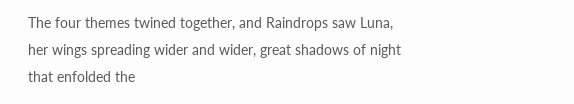The four themes twined together, and Raindrops saw Luna, her wings spreading wider and wider, great shadows of night that enfolded the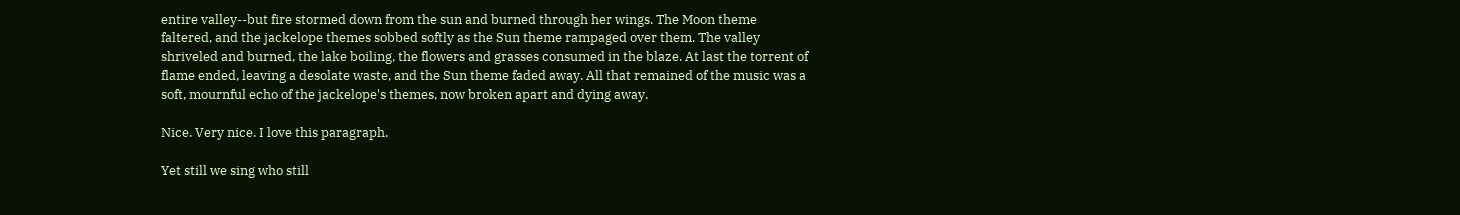entire valley--but fire stormed down from the sun and burned through her wings. The Moon theme faltered, and the jackelope themes sobbed softly as the Sun theme rampaged over them. The valley shriveled and burned, the lake boiling, the flowers and grasses consumed in the blaze. At last the torrent of flame ended, leaving a desolate waste, and the Sun theme faded away. All that remained of the music was a soft, mournful echo of the jackelope's themes, now broken apart and dying away.

Nice. Very nice. I love this paragraph.

Yet still we sing who still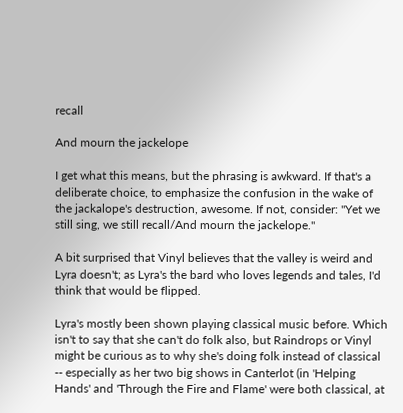recall

And mourn the jackelope

I get what this means, but the phrasing is awkward. If that's a deliberate choice, to emphasize the confusion in the wake of the jackalope's destruction, awesome. If not, consider: "Yet we still sing, we still recall/And mourn the jackelope."

A bit surprised that Vinyl believes that the valley is weird and Lyra doesn't; as Lyra's the bard who loves legends and tales, I'd think that would be flipped.

Lyra's mostly been shown playing classical music before. Which isn't to say that she can't do folk also, but Raindrops or Vinyl might be curious as to why she's doing folk instead of classical -- especially as her two big shows in Canterlot (in 'Helping Hands' and 'Through the Fire and Flame' were both classical, at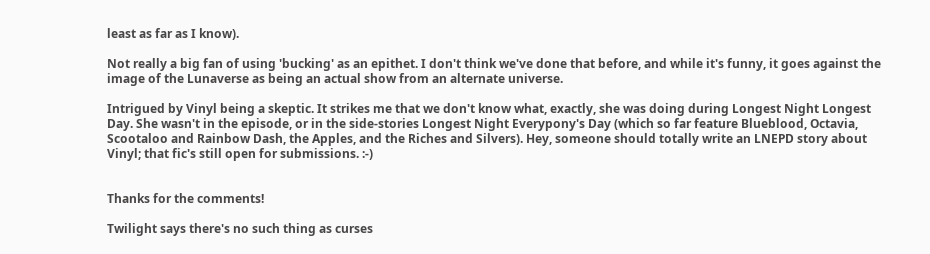least as far as I know).

Not really a big fan of using 'bucking' as an epithet. I don't think we've done that before, and while it's funny, it goes against the image of the Lunaverse as being an actual show from an alternate universe.

Intrigued by Vinyl being a skeptic. It strikes me that we don't know what, exactly, she was doing during Longest Night Longest Day. She wasn't in the episode, or in the side-stories Longest Night Everypony's Day (which so far feature Blueblood, Octavia, Scootaloo and Rainbow Dash, the Apples, and the Riches and Silvers). Hey, someone should totally write an LNEPD story about Vinyl; that fic's still open for submissions. :-)


Thanks for the comments!

Twilight says there's no such thing as curses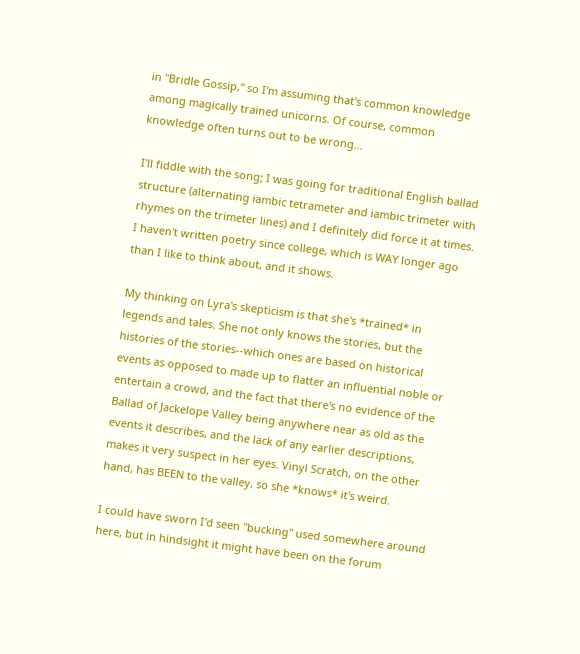in "Bridle Gossip," so I'm assuming that's common knowledge among magically trained unicorns. Of course, common knowledge often turns out to be wrong...

I'll fiddle with the song; I was going for traditional English ballad structure (alternating iambic tetrameter and iambic trimeter with rhymes on the trimeter lines) and I definitely did force it at times. I haven't written poetry since college, which is WAY longer ago than I like to think about, and it shows.

My thinking on Lyra's skepticism is that she's *trained* in legends and tales. She not only knows the stories, but the histories of the stories--which ones are based on historical events as opposed to made up to flatter an influential noble or entertain a crowd, and the fact that there's no evidence of the Ballad of Jackelope Valley being anywhere near as old as the events it describes, and the lack of any earlier descriptions, makes it very suspect in her eyes. Vinyl Scratch, on the other hand, has BEEN to the valley, so she *knows* it's weird.

I could have sworn I'd seen "bucking" used somewhere around here, but in hindsight it might have been on the forum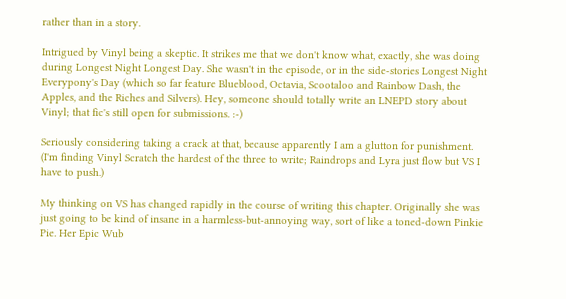rather than in a story.

Intrigued by Vinyl being a skeptic. It strikes me that we don't know what, exactly, she was doing during Longest Night Longest Day. She wasn't in the episode, or in the side-stories Longest Night Everypony's Day (which so far feature Blueblood, Octavia, Scootaloo and Rainbow Dash, the Apples, and the Riches and Silvers). Hey, someone should totally write an LNEPD story about Vinyl; that fic's still open for submissions. :-)

Seriously considering taking a crack at that, because apparently I am a glutton for punishment. (I'm finding Vinyl Scratch the hardest of the three to write; Raindrops and Lyra just flow but VS I have to push.)

My thinking on VS has changed rapidly in the course of writing this chapter. Originally she was just going to be kind of insane in a harmless-but-annoying way, sort of like a toned-down Pinkie Pie. Her Epic Wub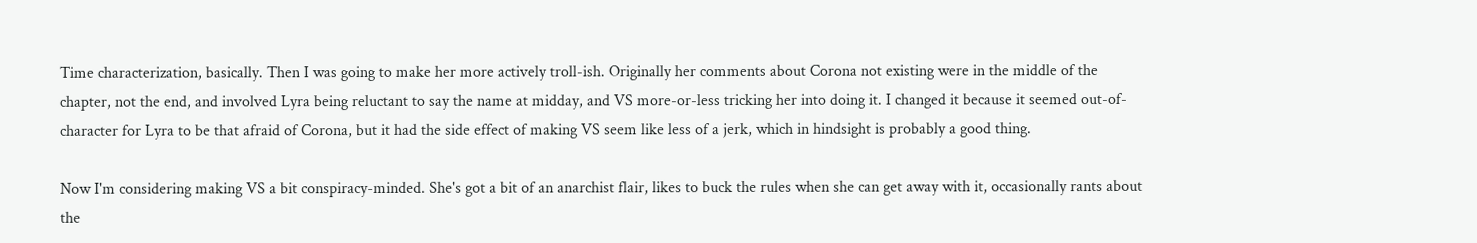Time characterization, basically. Then I was going to make her more actively troll-ish. Originally her comments about Corona not existing were in the middle of the chapter, not the end, and involved Lyra being reluctant to say the name at midday, and VS more-or-less tricking her into doing it. I changed it because it seemed out-of-character for Lyra to be that afraid of Corona, but it had the side effect of making VS seem like less of a jerk, which in hindsight is probably a good thing.

Now I'm considering making VS a bit conspiracy-minded. She's got a bit of an anarchist flair, likes to buck the rules when she can get away with it, occasionally rants about the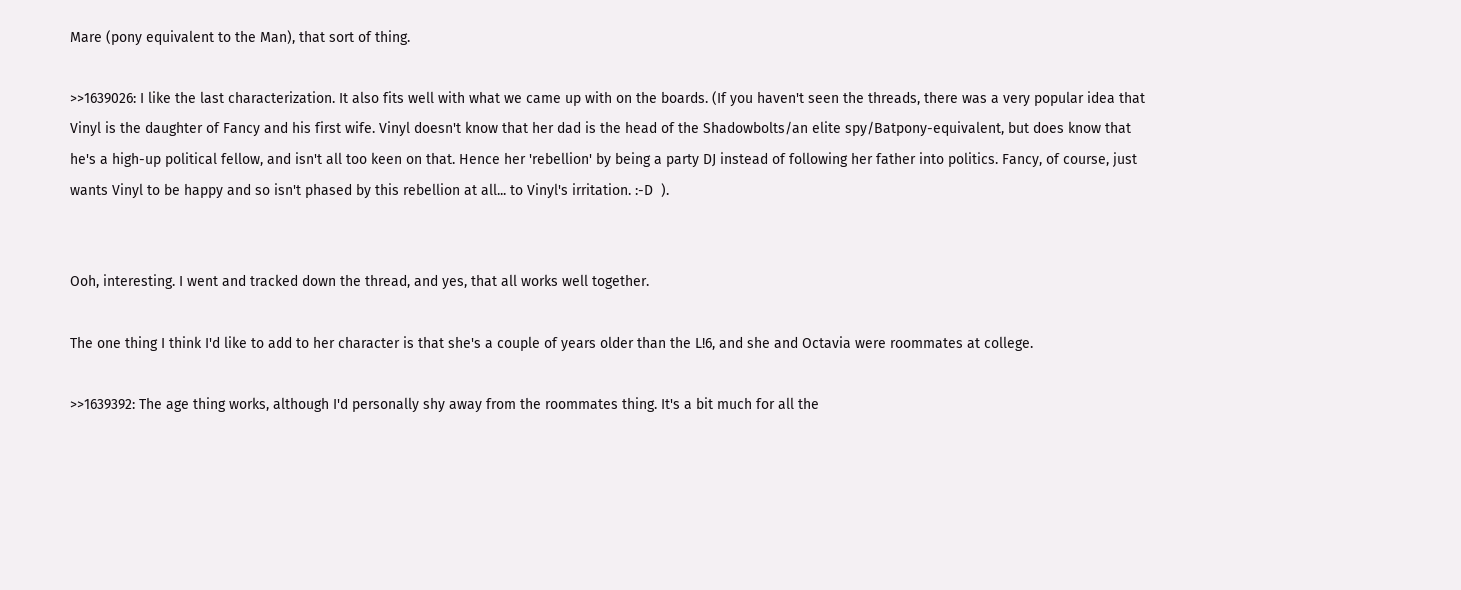Mare (pony equivalent to the Man), that sort of thing.

>>1639026: I like the last characterization. It also fits well with what we came up with on the boards. (If you haven't seen the threads, there was a very popular idea that Vinyl is the daughter of Fancy and his first wife. Vinyl doesn't know that her dad is the head of the Shadowbolts/an elite spy/Batpony-equivalent, but does know that he's a high-up political fellow, and isn't all too keen on that. Hence her 'rebellion' by being a party DJ instead of following her father into politics. Fancy, of course, just wants Vinyl to be happy and so isn't phased by this rebellion at all... to Vinyl's irritation. :-D  ).


Ooh, interesting. I went and tracked down the thread, and yes, that all works well together.

The one thing I think I'd like to add to her character is that she's a couple of years older than the L!6, and she and Octavia were roommates at college.

>>1639392: The age thing works, although I'd personally shy away from the roommates thing. It's a bit much for all the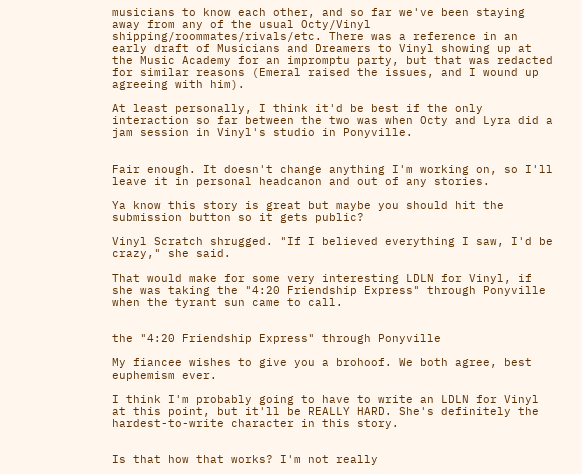musicians to know each other, and so far we've been staying away from any of the usual Octy/Vinyl shipping/roommates/rivals/etc. There was a reference in an early draft of Musicians and Dreamers to Vinyl showing up at the Music Academy for an impromptu party, but that was redacted for similar reasons (Emeral raised the issues, and I wound up agreeing with him).

At least personally, I think it'd be best if the only interaction so far between the two was when Octy and Lyra did a jam session in Vinyl's studio in Ponyville.


Fair enough. It doesn't change anything I'm working on, so I'll leave it in personal headcanon and out of any stories.

Ya know this story is great but maybe you should hit the submission button so it gets public?

Vinyl Scratch shrugged. "If I believed everything I saw, I'd be crazy," she said.

That would make for some very interesting LDLN for Vinyl, if she was taking the "4:20 Friendship Express" through Ponyville when the tyrant sun came to call.


the "4:20 Friendship Express" through Ponyville

My fiancee wishes to give you a brohoof. We both agree, best euphemism ever.

I think I'm probably going to have to write an LDLN for Vinyl at this point, but it'll be REALLY HARD. She's definitely the hardest-to-write character in this story.


Is that how that works? I'm not really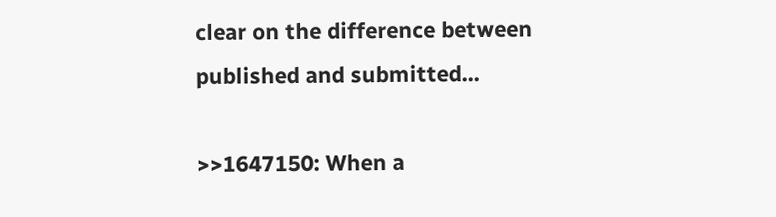clear on the difference between published and submitted...

>>1647150: When a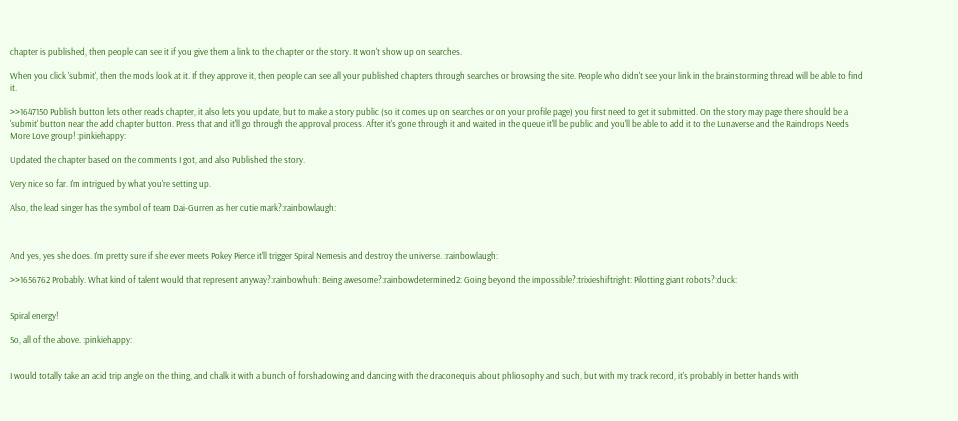chapter is published, then people can see it if you give them a link to the chapter or the story. It won't show up on searches.

When you click 'submit', then the mods look at it. If they approve it, then people can see all your published chapters through searches or browsing the site. People who didn't see your link in the brainstorming thread will be able to find it.

>>1647150 Publish button lets other reads chapter, it also lets you update, but to make a story public (so it comes up on searches or on your profile page) you first need to get it submitted. On the story may page there should be a 'submit' button near the add chapter button. Press that and it'll go through the approval process. After it's gone through it and waited in the queue it'll be public and you'll be able to add it to the Lunaverse and the Raindrops Needs More Love group! :pinkiehappy:

Updated the chapter based on the comments I got, and also Published the story.

Very nice so far. I'm intrigued by what you're setting up.

Also, the lead singer has the symbol of team Dai-Gurren as her cutie mark?:rainbowlaugh:



And yes, yes she does. I'm pretty sure if she ever meets Pokey Pierce it'll trigger Spiral Nemesis and destroy the universe. :rainbowlaugh:

>>1656762 Probably. What kind of talent would that represent anyway?:rainbowhuh: Being awesome?:rainbowdetermined2: Going beyond the impossible?:trixieshiftright: Pilotting giant robots?:duck:


Spiral energy!

So, all of the above. :pinkiehappy:


I would totally take an acid trip angle on the thing, and chalk it with a bunch of forshadowing and dancing with the draconequis about phliosophy and such, but with my track record, it's probably in better hands with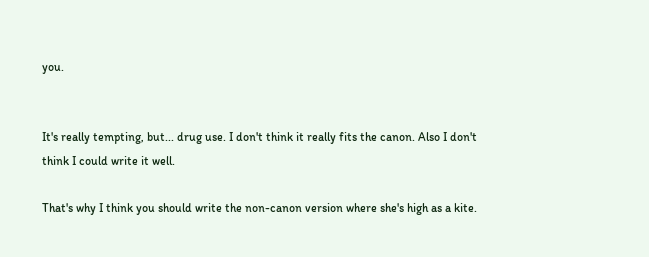you.


It's really tempting, but... drug use. I don't think it really fits the canon. Also I don't think I could write it well.

That's why I think you should write the non-canon version where she's high as a kite.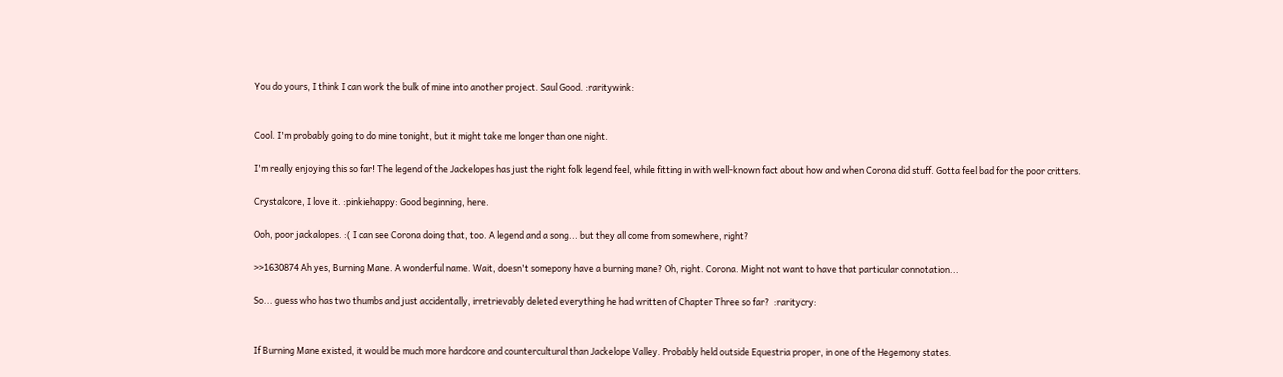You do yours, I think I can work the bulk of mine into another project. Saul Good. :raritywink:


Cool. I'm probably going to do mine tonight, but it might take me longer than one night.

I'm really enjoying this so far! The legend of the Jackelopes has just the right folk legend feel, while fitting in with well-known fact about how and when Corona did stuff. Gotta feel bad for the poor critters.

Crystalcore, I love it. :pinkiehappy: Good beginning, here.

Ooh, poor jackalopes. :( I can see Corona doing that, too. A legend and a song... but they all come from somewhere, right?

>>1630874 Ah yes, Burning Mane. A wonderful name. Wait, doesn't somepony have a burning mane? Oh, right. Corona. Might not want to have that particular connotation...

So... guess who has two thumbs and just accidentally, irretrievably deleted everything he had written of Chapter Three so far?  :raritycry:


If Burning Mane existed, it would be much more hardcore and countercultural than Jackelope Valley. Probably held outside Equestria proper, in one of the Hegemony states.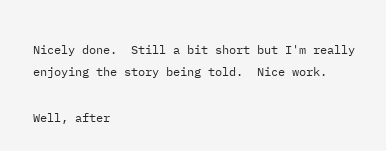Nicely done.  Still a bit short but I'm really enjoying the story being told.  Nice work.

Well, after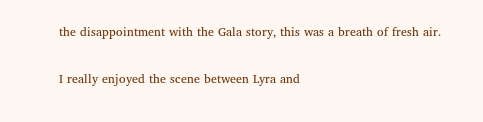the disappointment with the Gala story, this was a breath of fresh air.

I really enjoyed the scene between Lyra and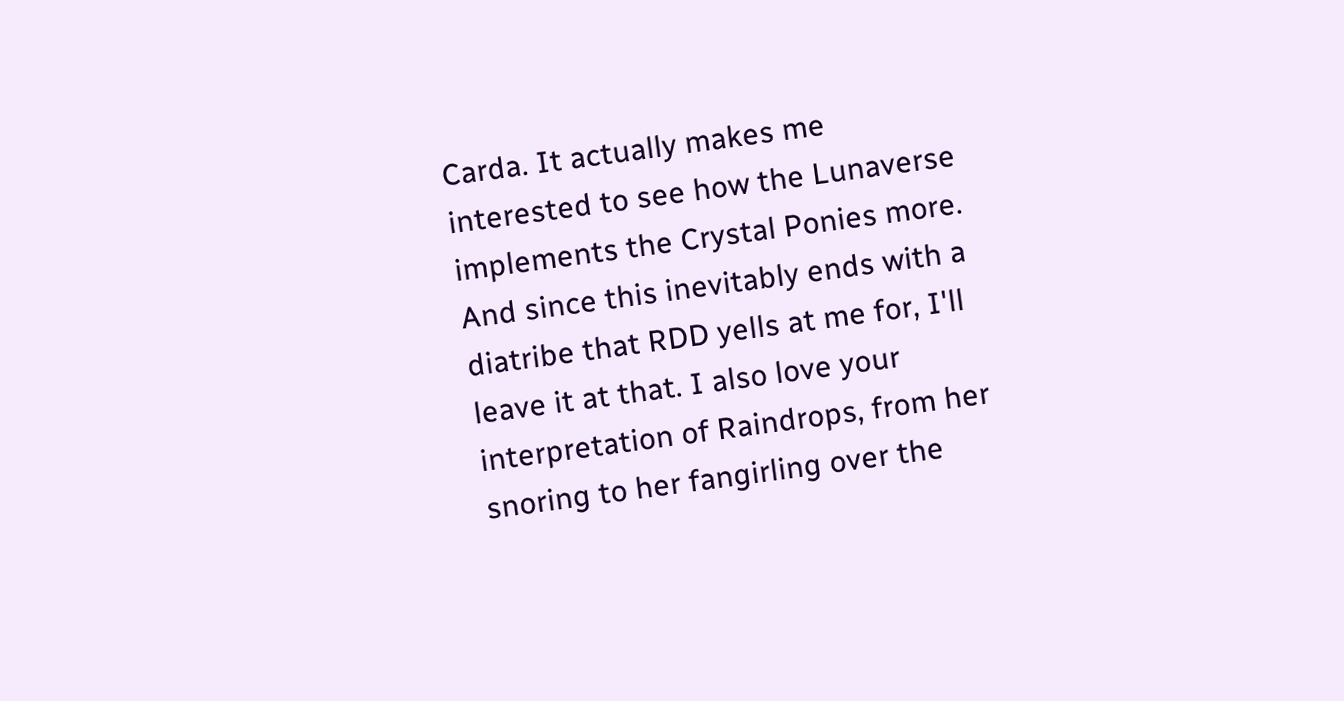Carda. It actually makes me interested to see how the Lunaverse implements the Crystal Ponies more. And since this inevitably ends with a diatribe that RDD yells at me for, I'll leave it at that. I also love your interpretation of Raindrops, from her snoring to her fangirling over the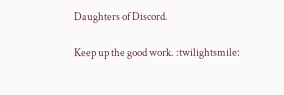Daughters of Discord.

Keep up the good work. :twilightsmile: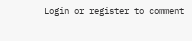Login or register to comment